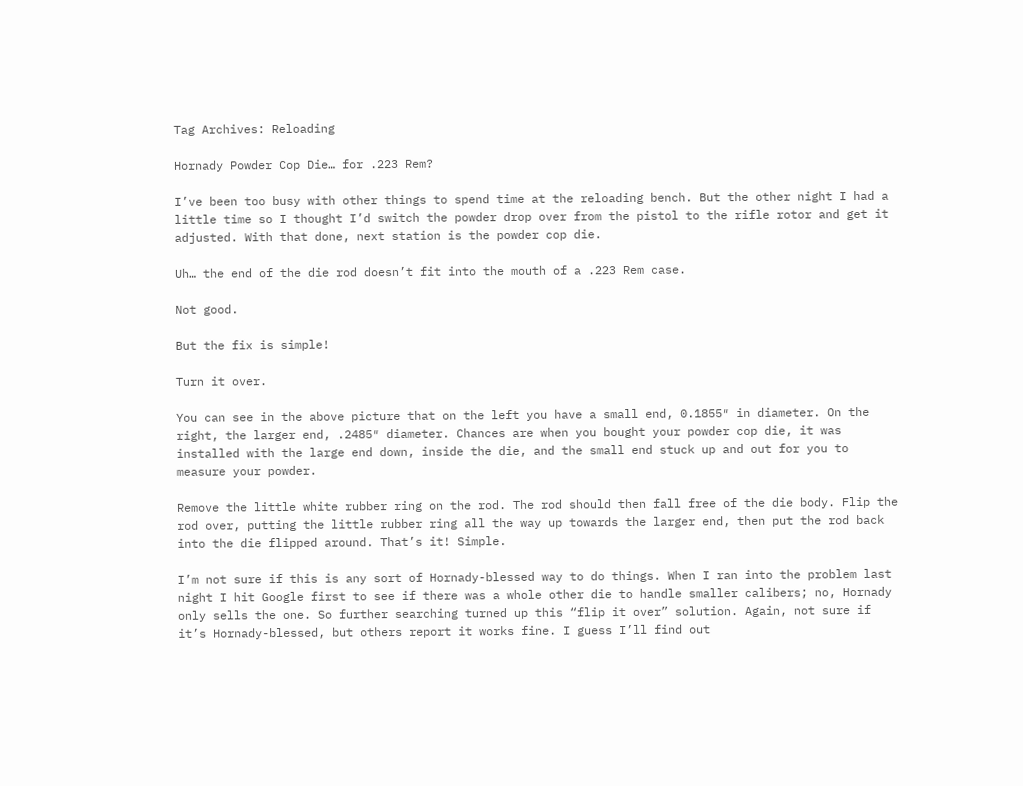Tag Archives: Reloading

Hornady Powder Cop Die… for .223 Rem?

I’ve been too busy with other things to spend time at the reloading bench. But the other night I had a little time so I thought I’d switch the powder drop over from the pistol to the rifle rotor and get it adjusted. With that done, next station is the powder cop die.

Uh… the end of the die rod doesn’t fit into the mouth of a .223 Rem case.

Not good.

But the fix is simple!

Turn it over.

You can see in the above picture that on the left you have a small end, 0.1855″ in diameter. On the right, the larger end, .2485″ diameter. Chances are when you bought your powder cop die, it was installed with the large end down, inside the die, and the small end stuck up and out for you to measure your powder.

Remove the little white rubber ring on the rod. The rod should then fall free of the die body. Flip the rod over, putting the little rubber ring all the way up towards the larger end, then put the rod back into the die flipped around. That’s it! Simple.

I’m not sure if this is any sort of Hornady-blessed way to do things. When I ran into the problem last night I hit Google first to see if there was a whole other die to handle smaller calibers; no, Hornady only sells the one. So further searching turned up this “flip it over” solution. Again, not sure if it’s Hornady-blessed, but others report it works fine. I guess I’ll find out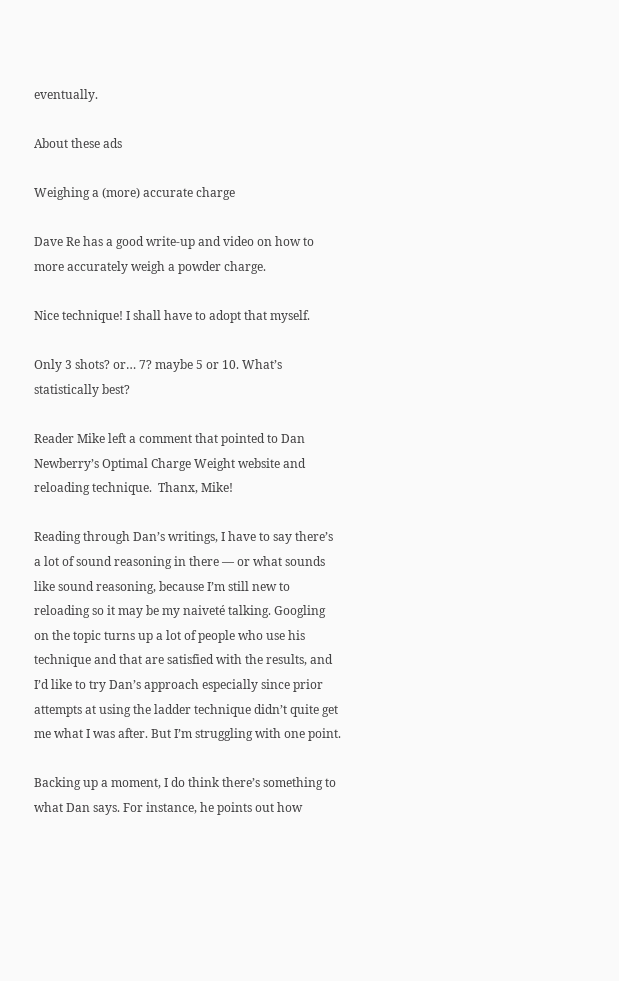eventually.

About these ads

Weighing a (more) accurate charge

Dave Re has a good write-up and video on how to more accurately weigh a powder charge.

Nice technique! I shall have to adopt that myself.

Only 3 shots? or… 7? maybe 5 or 10. What’s statistically best?

Reader Mike left a comment that pointed to Dan Newberry’s Optimal Charge Weight website and reloading technique.  Thanx, Mike!

Reading through Dan’s writings, I have to say there’s a lot of sound reasoning in there — or what sounds like sound reasoning, because I’m still new to reloading so it may be my naiveté talking. Googling on the topic turns up a lot of people who use his technique and that are satisfied with the results, and I’d like to try Dan’s approach especially since prior attempts at using the ladder technique didn’t quite get me what I was after. But I’m struggling with one point.

Backing up a moment, I do think there’s something to what Dan says. For instance, he points out how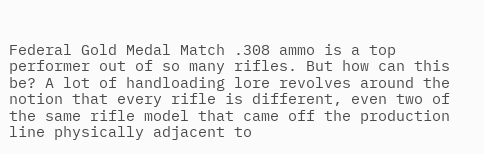Federal Gold Medal Match .308 ammo is a top performer out of so many rifles. But how can this be? A lot of handloading lore revolves around the notion that every rifle is different, even two of the same rifle model that came off the production line physically adjacent to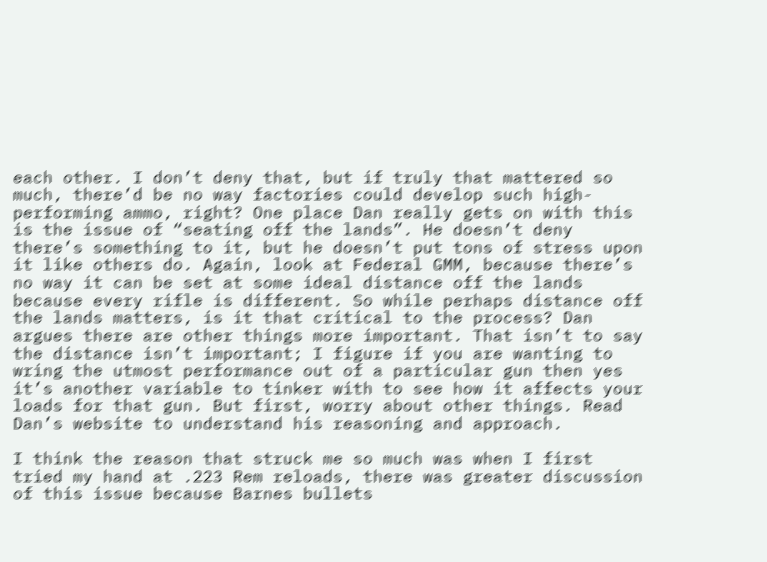each other. I don’t deny that, but if truly that mattered so much, there’d be no way factories could develop such high-performing ammo, right? One place Dan really gets on with this is the issue of “seating off the lands”. He doesn’t deny there’s something to it, but he doesn’t put tons of stress upon it like others do. Again, look at Federal GMM, because there’s no way it can be set at some ideal distance off the lands because every rifle is different. So while perhaps distance off the lands matters, is it that critical to the process? Dan argues there are other things more important. That isn’t to say the distance isn’t important; I figure if you are wanting to wring the utmost performance out of a particular gun then yes it’s another variable to tinker with to see how it affects your loads for that gun. But first, worry about other things. Read Dan’s website to understand his reasoning and approach.

I think the reason that struck me so much was when I first tried my hand at .223 Rem reloads, there was greater discussion of this issue because Barnes bullets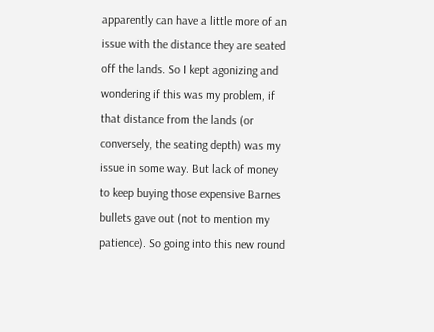apparently can have a little more of an issue with the distance they are seated off the lands. So I kept agonizing and wondering if this was my problem, if that distance from the lands (or conversely, the seating depth) was my issue in some way. But lack of money to keep buying those expensive Barnes bullets gave out (not to mention my patience). So going into this new round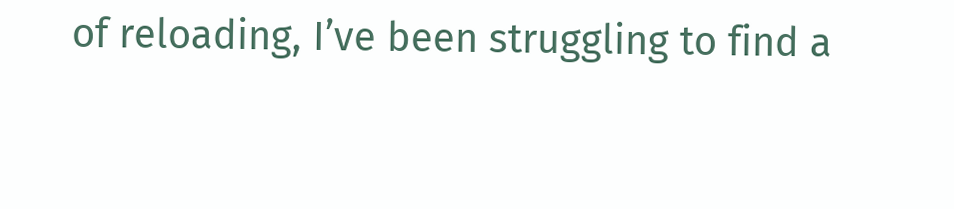of reloading, I’ve been struggling to find a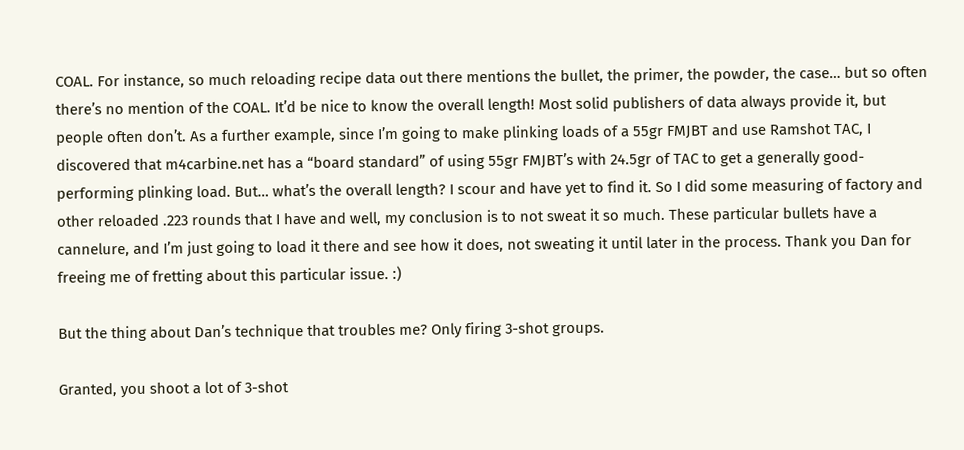COAL. For instance, so much reloading recipe data out there mentions the bullet, the primer, the powder, the case… but so often there’s no mention of the COAL. It’d be nice to know the overall length! Most solid publishers of data always provide it, but people often don’t. As a further example, since I’m going to make plinking loads of a 55gr FMJBT and use Ramshot TAC, I discovered that m4carbine.net has a “board standard” of using 55gr FMJBT’s with 24.5gr of TAC to get a generally good-performing plinking load. But… what’s the overall length? I scour and have yet to find it. So I did some measuring of factory and other reloaded .223 rounds that I have and well, my conclusion is to not sweat it so much. These particular bullets have a cannelure, and I’m just going to load it there and see how it does, not sweating it until later in the process. Thank you Dan for freeing me of fretting about this particular issue. :)

But the thing about Dan’s technique that troubles me? Only firing 3-shot groups.

Granted, you shoot a lot of 3-shot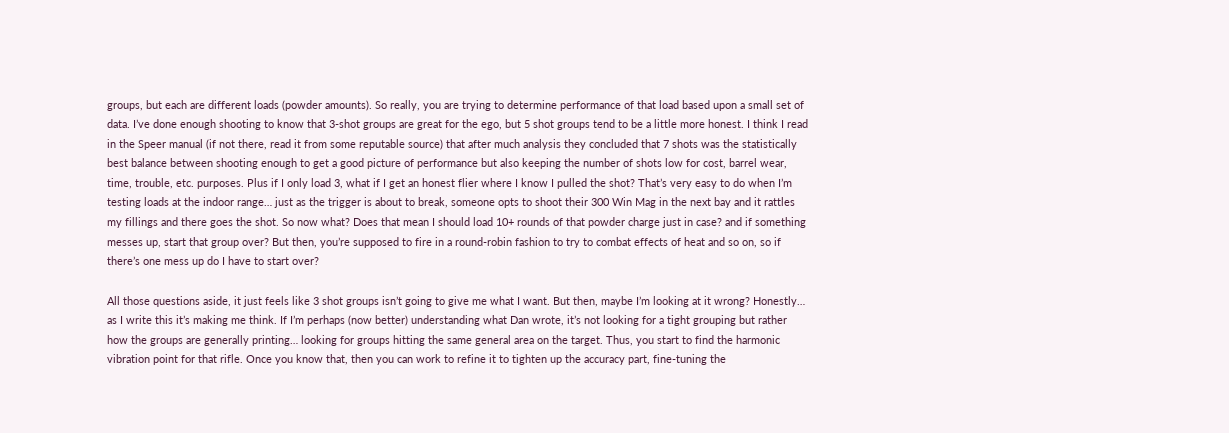groups, but each are different loads (powder amounts). So really, you are trying to determine performance of that load based upon a small set of data. I’ve done enough shooting to know that 3-shot groups are great for the ego, but 5 shot groups tend to be a little more honest. I think I read in the Speer manual (if not there, read it from some reputable source) that after much analysis they concluded that 7 shots was the statistically best balance between shooting enough to get a good picture of performance but also keeping the number of shots low for cost, barrel wear, time, trouble, etc. purposes. Plus if I only load 3, what if I get an honest flier where I know I pulled the shot? That’s very easy to do when I’m testing loads at the indoor range… just as the trigger is about to break, someone opts to shoot their 300 Win Mag in the next bay and it rattles my fillings and there goes the shot. So now what? Does that mean I should load 10+ rounds of that powder charge just in case? and if something messes up, start that group over? But then, you’re supposed to fire in a round-robin fashion to try to combat effects of heat and so on, so if there’s one mess up do I have to start over?

All those questions aside, it just feels like 3 shot groups isn’t going to give me what I want. But then, maybe I’m looking at it wrong? Honestly… as I write this it’s making me think. If I’m perhaps (now better) understanding what Dan wrote, it’s not looking for a tight grouping but rather how the groups are generally printing… looking for groups hitting the same general area on the target. Thus, you start to find the harmonic vibration point for that rifle. Once you know that, then you can work to refine it to tighten up the accuracy part, fine-tuning the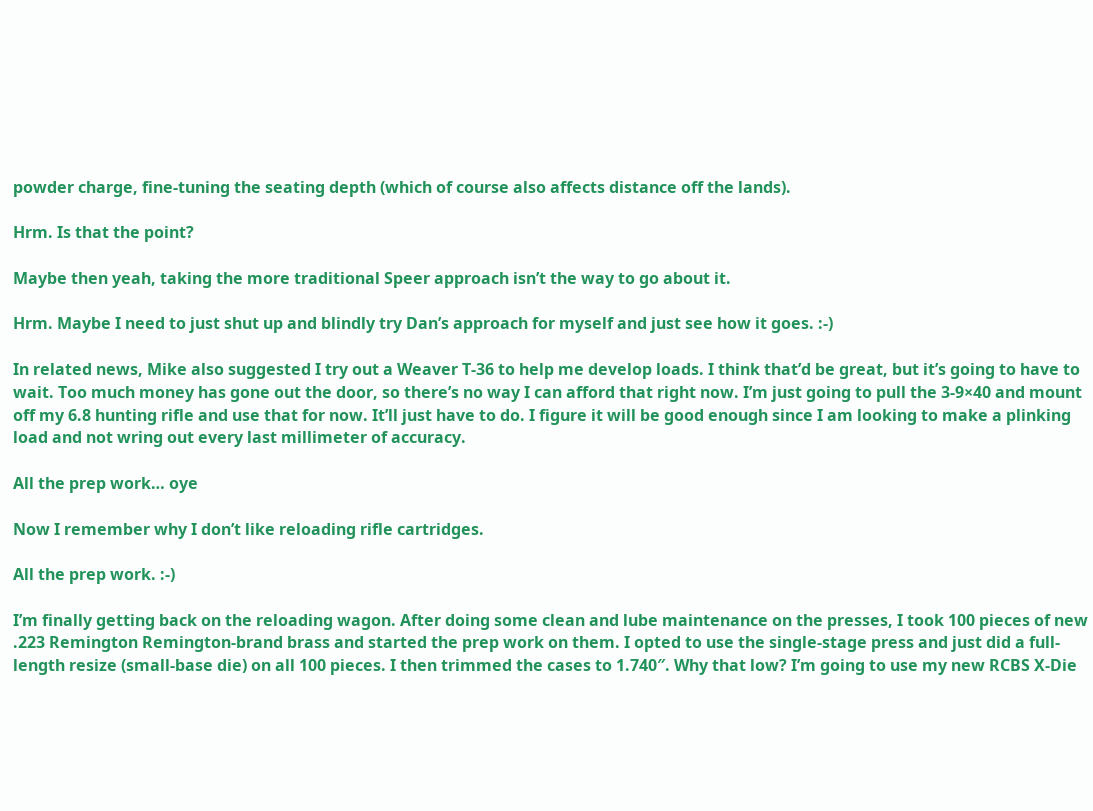powder charge, fine-tuning the seating depth (which of course also affects distance off the lands).

Hrm. Is that the point?

Maybe then yeah, taking the more traditional Speer approach isn’t the way to go about it.

Hrm. Maybe I need to just shut up and blindly try Dan’s approach for myself and just see how it goes. :-)

In related news, Mike also suggested I try out a Weaver T-36 to help me develop loads. I think that’d be great, but it’s going to have to wait. Too much money has gone out the door, so there’s no way I can afford that right now. I’m just going to pull the 3-9×40 and mount off my 6.8 hunting rifle and use that for now. It’ll just have to do. I figure it will be good enough since I am looking to make a plinking load and not wring out every last millimeter of accuracy.

All the prep work… oye

Now I remember why I don’t like reloading rifle cartridges.

All the prep work. :-)

I’m finally getting back on the reloading wagon. After doing some clean and lube maintenance on the presses, I took 100 pieces of new .223 Remington Remington-brand brass and started the prep work on them. I opted to use the single-stage press and just did a full-length resize (small-base die) on all 100 pieces. I then trimmed the cases to 1.740″. Why that low? I’m going to use my new RCBS X-Die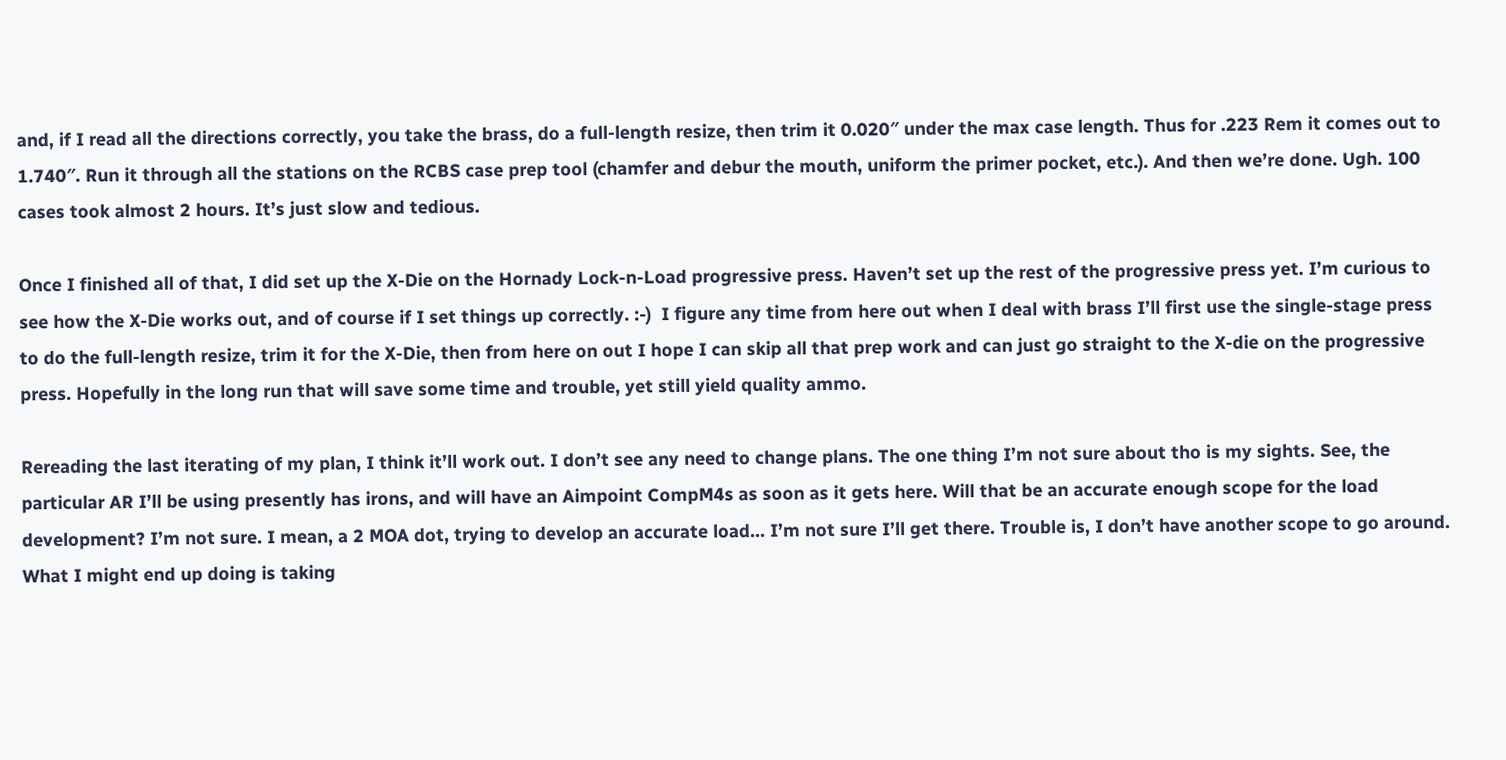and, if I read all the directions correctly, you take the brass, do a full-length resize, then trim it 0.020″ under the max case length. Thus for .223 Rem it comes out to 1.740″. Run it through all the stations on the RCBS case prep tool (chamfer and debur the mouth, uniform the primer pocket, etc.). And then we’re done. Ugh. 100 cases took almost 2 hours. It’s just slow and tedious.

Once I finished all of that, I did set up the X-Die on the Hornady Lock-n-Load progressive press. Haven’t set up the rest of the progressive press yet. I’m curious to see how the X-Die works out, and of course if I set things up correctly. :-)  I figure any time from here out when I deal with brass I’ll first use the single-stage press to do the full-length resize, trim it for the X-Die, then from here on out I hope I can skip all that prep work and can just go straight to the X-die on the progressive press. Hopefully in the long run that will save some time and trouble, yet still yield quality ammo.

Rereading the last iterating of my plan, I think it’ll work out. I don’t see any need to change plans. The one thing I’m not sure about tho is my sights. See, the particular AR I’ll be using presently has irons, and will have an Aimpoint CompM4s as soon as it gets here. Will that be an accurate enough scope for the load development? I’m not sure. I mean, a 2 MOA dot, trying to develop an accurate load… I’m not sure I’ll get there. Trouble is, I don’t have another scope to go around. What I might end up doing is taking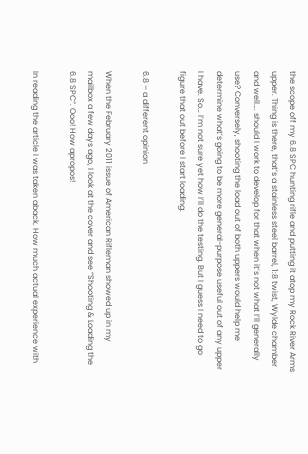the scope off my 6.8 SPC hunting rifle and putting it atop my Rock River Arms upper. Thing is there, that’s a stainless steel barrel, 1:8 twist, Wylde chamber and well…. should I work to develop for that when it’s not what I’ll generally use? Conversely, shooting the load out of both uppers would help me determine what’s going to be more general-purpose useful out of any upper I have. So… I’m not sure yet how I’ll do the testing. But I guess I need to go figure that out before I start loading.

6.8 – a different opinion

When the February 2011 issue of American Rifleman showed up in my mailbox a few days ago, I look at the cover and see “Shooting & Loading the 6.8 SPC“. Ooo! How apropos!

In reading the article I was taken aback. How much actual experience with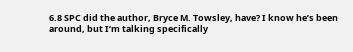6.8 SPC did the author, Bryce M. Towsley, have? I know he’s been around, but I’m talking specifically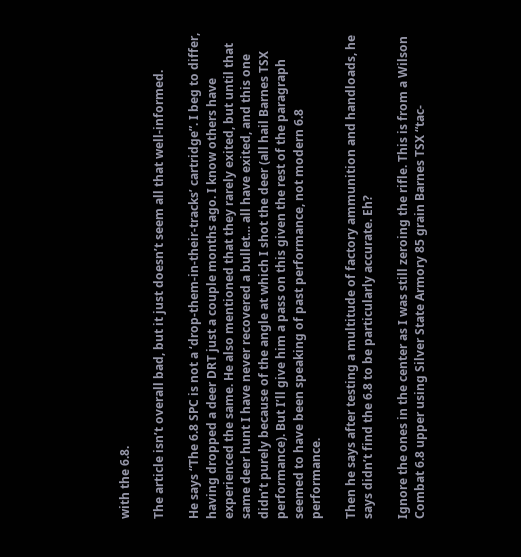with the 6.8.

The article isn’t overall bad, but it just doesn’t seem all that well-informed.

He says “The 6.8 SPC is not a ‘drop-them-in-their-tracks’ cartridge”. I beg to differ, having dropped a deer DRT just a couple months ago. I know others have experienced the same. He also mentioned that they rarely exited, but until that same deer hunt I have never recovered a bullet… all have exited, and this one didn’t purely because of the angle at which I shot the deer (all hail Barnes TSX performance). But I’ll give him a pass on this given the rest of the paragraph seemed to have been speaking of past performance, not modern 6.8 performance.

Then he says after testing a multitude of factory ammunition and handloads, he says didn’t find the 6.8 to be particularly accurate. Eh?

Ignore the ones in the center as I was still zeroing the rifle. This is from a Wilson Combat 6.8 upper using Silver State Armory 85 grain Barnes TSX “tac-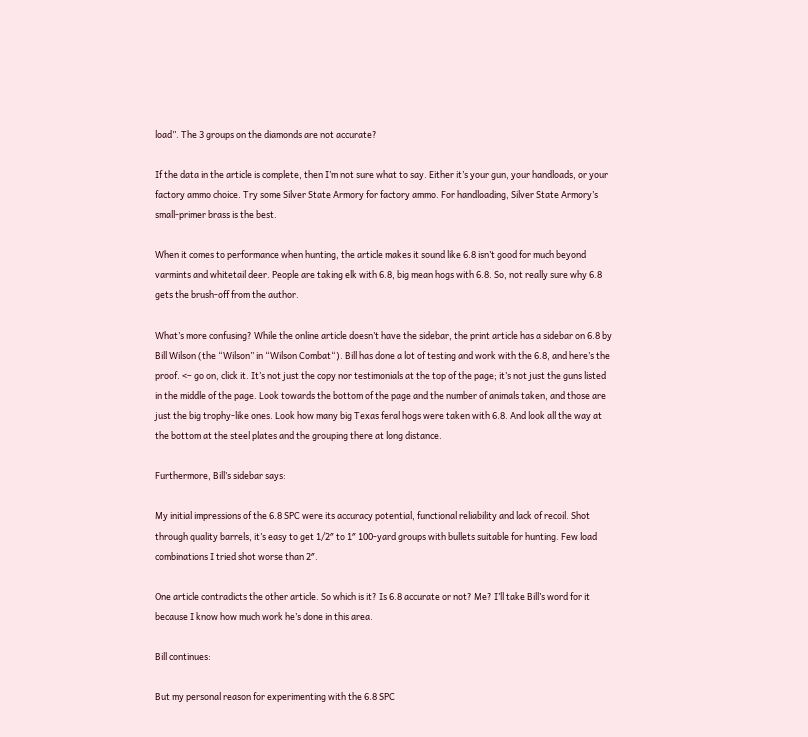load”. The 3 groups on the diamonds are not accurate?

If the data in the article is complete, then I’m not sure what to say. Either it’s your gun, your handloads, or your factory ammo choice. Try some Silver State Armory for factory ammo. For handloading, Silver State Armory’s small-primer brass is the best.

When it comes to performance when hunting, the article makes it sound like 6.8 isn’t good for much beyond varmints and whitetail deer. People are taking elk with 6.8, big mean hogs with 6.8. So, not really sure why 6.8 gets the brush-off from the author.

What’s more confusing? While the online article doesn’t have the sidebar, the print article has a sidebar on 6.8 by Bill Wilson (the “Wilson” in “Wilson Combat“). Bill has done a lot of testing and work with the 6.8, and here’s the proof. <– go on, click it. It’s not just the copy nor testimonials at the top of the page; it’s not just the guns listed in the middle of the page. Look towards the bottom of the page and the number of animals taken, and those are just the big trophy-like ones. Look how many big Texas feral hogs were taken with 6.8. And look all the way at the bottom at the steel plates and the grouping there at long distance.

Furthermore, Bill’s sidebar says:

My initial impressions of the 6.8 SPC were its accuracy potential, functional reliability and lack of recoil. Shot through quality barrels, it’s easy to get 1/2″ to 1″ 100-yard groups with bullets suitable for hunting. Few load combinations I tried shot worse than 2″.

One article contradicts the other article. So which is it? Is 6.8 accurate or not? Me? I’ll take Bill’s word for it because I know how much work he’s done in this area.

Bill continues:

But my personal reason for experimenting with the 6.8 SPC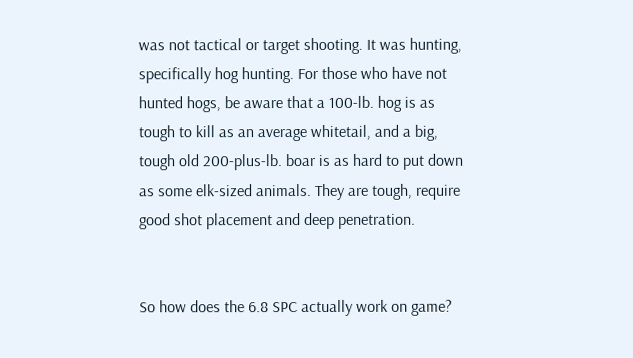was not tactical or target shooting. It was hunting, specifically hog hunting. For those who have not hunted hogs, be aware that a 100-lb. hog is as tough to kill as an average whitetail, and a big, tough old 200-plus-lb. boar is as hard to put down as some elk-sized animals. They are tough, require good shot placement and deep penetration.


So how does the 6.8 SPC actually work on game?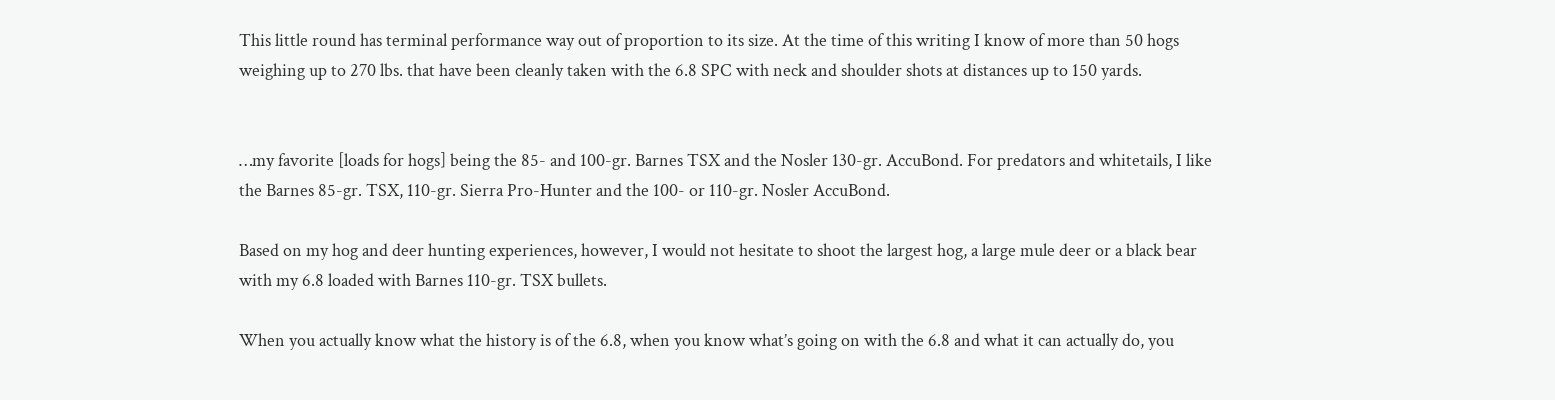This little round has terminal performance way out of proportion to its size. At the time of this writing I know of more than 50 hogs weighing up to 270 lbs. that have been cleanly taken with the 6.8 SPC with neck and shoulder shots at distances up to 150 yards.


…my favorite [loads for hogs] being the 85- and 100-gr. Barnes TSX and the Nosler 130-gr. AccuBond. For predators and whitetails, I like the Barnes 85-gr. TSX, 110-gr. Sierra Pro-Hunter and the 100- or 110-gr. Nosler AccuBond.

Based on my hog and deer hunting experiences, however, I would not hesitate to shoot the largest hog, a large mule deer or a black bear with my 6.8 loaded with Barnes 110-gr. TSX bullets.

When you actually know what the history is of the 6.8, when you know what’s going on with the 6.8 and what it can actually do, you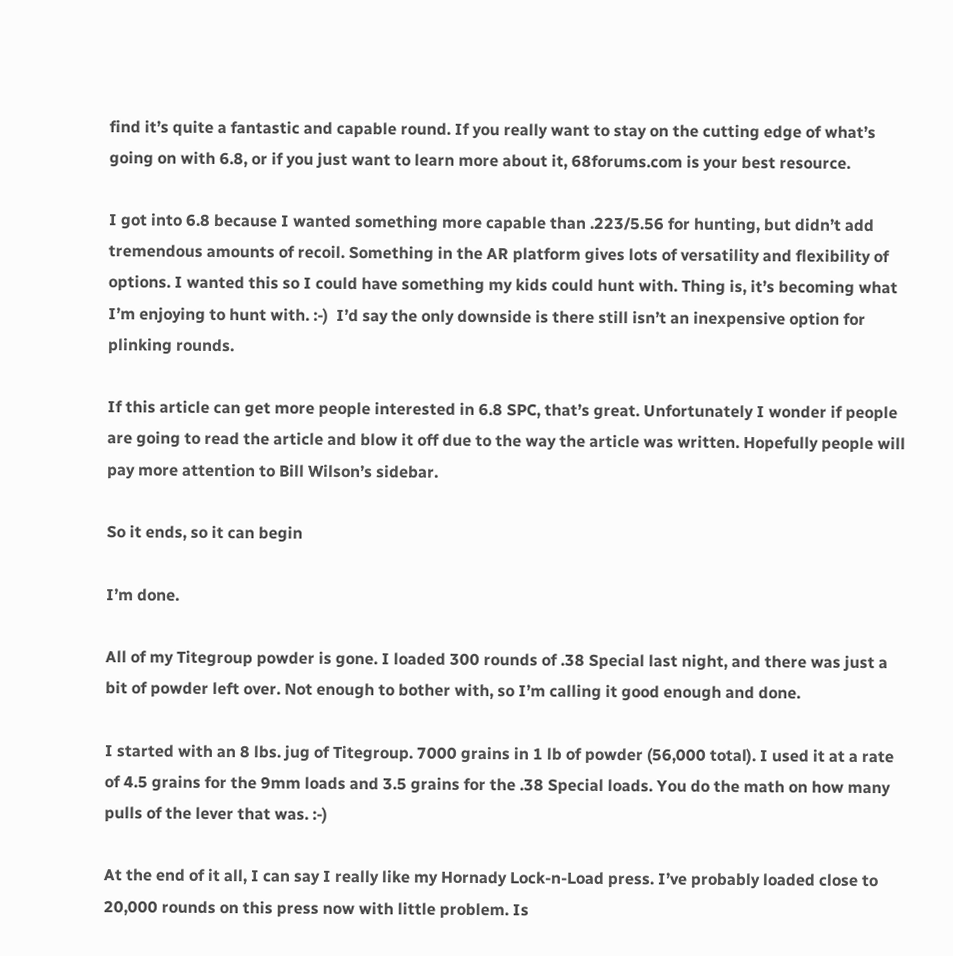find it’s quite a fantastic and capable round. If you really want to stay on the cutting edge of what’s going on with 6.8, or if you just want to learn more about it, 68forums.com is your best resource.

I got into 6.8 because I wanted something more capable than .223/5.56 for hunting, but didn’t add tremendous amounts of recoil. Something in the AR platform gives lots of versatility and flexibility of options. I wanted this so I could have something my kids could hunt with. Thing is, it’s becoming what I’m enjoying to hunt with. :-)  I’d say the only downside is there still isn’t an inexpensive option for plinking rounds.

If this article can get more people interested in 6.8 SPC, that’s great. Unfortunately I wonder if people are going to read the article and blow it off due to the way the article was written. Hopefully people will pay more attention to Bill Wilson’s sidebar.

So it ends, so it can begin

I’m done.

All of my Titegroup powder is gone. I loaded 300 rounds of .38 Special last night, and there was just a bit of powder left over. Not enough to bother with, so I’m calling it good enough and done.

I started with an 8 lbs. jug of Titegroup. 7000 grains in 1 lb of powder (56,000 total). I used it at a rate of 4.5 grains for the 9mm loads and 3.5 grains for the .38 Special loads. You do the math on how many pulls of the lever that was. :-)

At the end of it all, I can say I really like my Hornady Lock-n-Load press. I’ve probably loaded close to 20,000 rounds on this press now with little problem. Is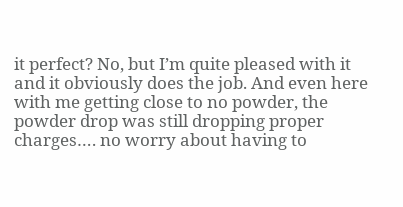it perfect? No, but I’m quite pleased with it and it obviously does the job. And even here with me getting close to no powder, the powder drop was still dropping proper charges…. no worry about having to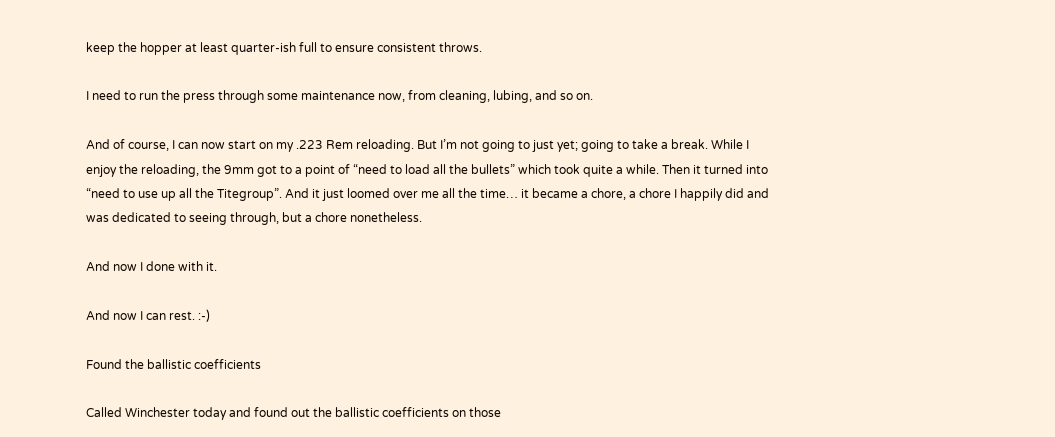keep the hopper at least quarter-ish full to ensure consistent throws.

I need to run the press through some maintenance now, from cleaning, lubing, and so on.

And of course, I can now start on my .223 Rem reloading. But I’m not going to just yet; going to take a break. While I enjoy the reloading, the 9mm got to a point of “need to load all the bullets” which took quite a while. Then it turned into “need to use up all the Titegroup”. And it just loomed over me all the time… it became a chore, a chore I happily did and was dedicated to seeing through, but a chore nonetheless.

And now I done with it.

And now I can rest. :-)

Found the ballistic coefficients

Called Winchester today and found out the ballistic coefficients on those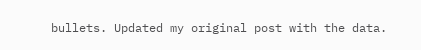bullets. Updated my original post with the data.